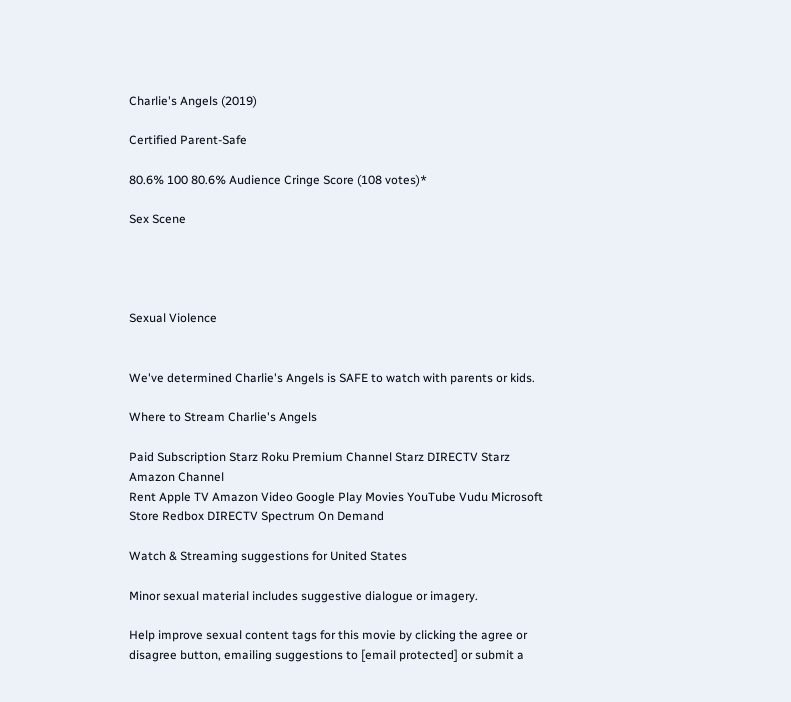Charlie's Angels (2019)

Certified Parent-Safe

80.6% 100 80.6% Audience Cringe Score (108 votes)*

Sex Scene




Sexual Violence


We've determined Charlie's Angels is SAFE to watch with parents or kids.

Where to Stream Charlie's Angels

Paid Subscription Starz Roku Premium Channel Starz DIRECTV Starz Amazon Channel
Rent Apple TV Amazon Video Google Play Movies YouTube Vudu Microsoft Store Redbox DIRECTV Spectrum On Demand

Watch & Streaming suggestions for United States

Minor sexual material includes suggestive dialogue or imagery.

Help improve sexual content tags for this movie by clicking the agree or disagree button, emailing suggestions to [email protected] or submit a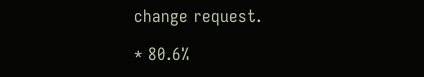change request.

* 80.6%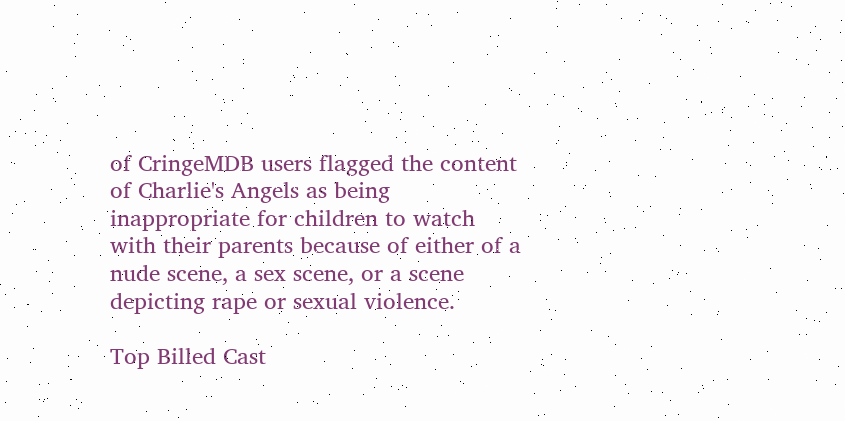of CringeMDB users flagged the content of Charlie's Angels as being inappropriate for children to watch with their parents because of either of a nude scene, a sex scene, or a scene depicting rape or sexual violence.

Top Billed Cast